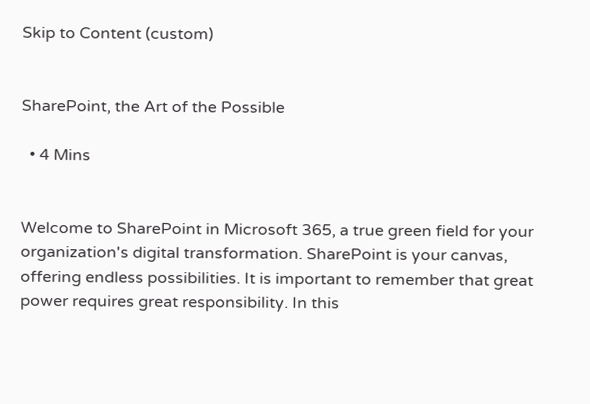Skip to Content (custom)


SharePoint, the Art of the Possible

  • 4 Mins


Welcome to SharePoint in Microsoft 365, a true green field for your organization's digital transformation. SharePoint is your canvas, offering endless possibilities. It is important to remember that great power requires great responsibility. In this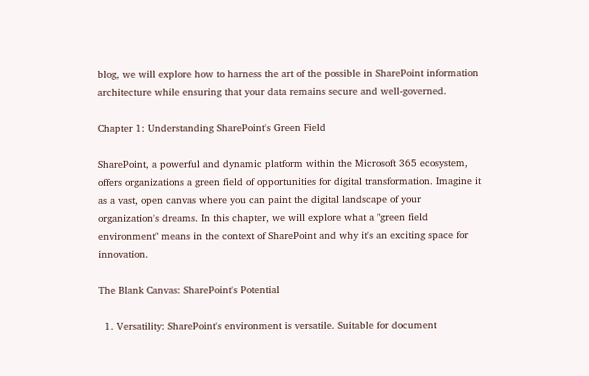blog, we will explore how to harness the art of the possible in SharePoint information architecture while ensuring that your data remains secure and well-governed.

Chapter 1: Understanding SharePoint's Green Field

SharePoint, a powerful and dynamic platform within the Microsoft 365 ecosystem, offers organizations a green field of opportunities for digital transformation. Imagine it as a vast, open canvas where you can paint the digital landscape of your organization's dreams. In this chapter, we will explore what a "green field environment" means in the context of SharePoint and why it's an exciting space for innovation.

The Blank Canvas: SharePoint's Potential

  1. Versatility: SharePoint's environment is versatile. Suitable for document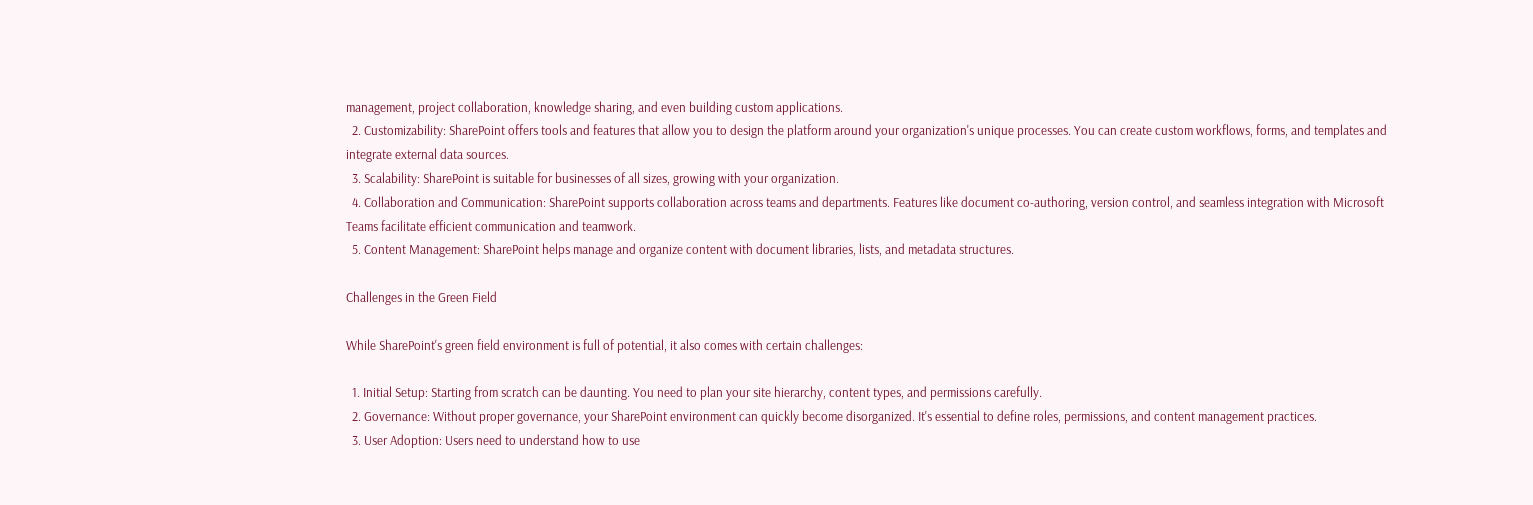management, project collaboration, knowledge sharing, and even building custom applications.
  2. Customizability: SharePoint offers tools and features that allow you to design the platform around your organization's unique processes. You can create custom workflows, forms, and templates and integrate external data sources.
  3. Scalability: SharePoint is suitable for businesses of all sizes, growing with your organization.
  4. Collaboration and Communication: SharePoint supports collaboration across teams and departments. Features like document co-authoring, version control, and seamless integration with Microsoft Teams facilitate efficient communication and teamwork.
  5. Content Management: SharePoint helps manage and organize content with document libraries, lists, and metadata structures.

Challenges in the Green Field

While SharePoint's green field environment is full of potential, it also comes with certain challenges:

  1. Initial Setup: Starting from scratch can be daunting. You need to plan your site hierarchy, content types, and permissions carefully.
  2. Governance: Without proper governance, your SharePoint environment can quickly become disorganized. It's essential to define roles, permissions, and content management practices.
  3. User Adoption: Users need to understand how to use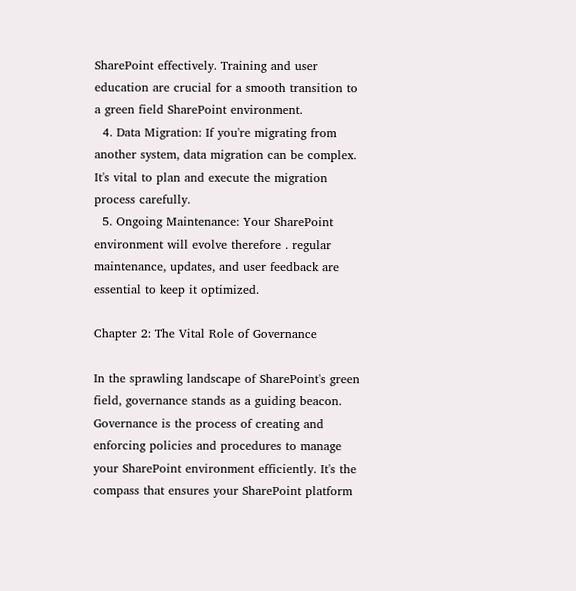SharePoint effectively. Training and user education are crucial for a smooth transition to a green field SharePoint environment.
  4. Data Migration: If you're migrating from another system, data migration can be complex. It's vital to plan and execute the migration process carefully.
  5. Ongoing Maintenance: Your SharePoint environment will evolve therefore . regular maintenance, updates, and user feedback are essential to keep it optimized.

Chapter 2: The Vital Role of Governance

In the sprawling landscape of SharePoint's green field, governance stands as a guiding beacon. Governance is the process of creating and enforcing policies and procedures to manage your SharePoint environment efficiently. It's the compass that ensures your SharePoint platform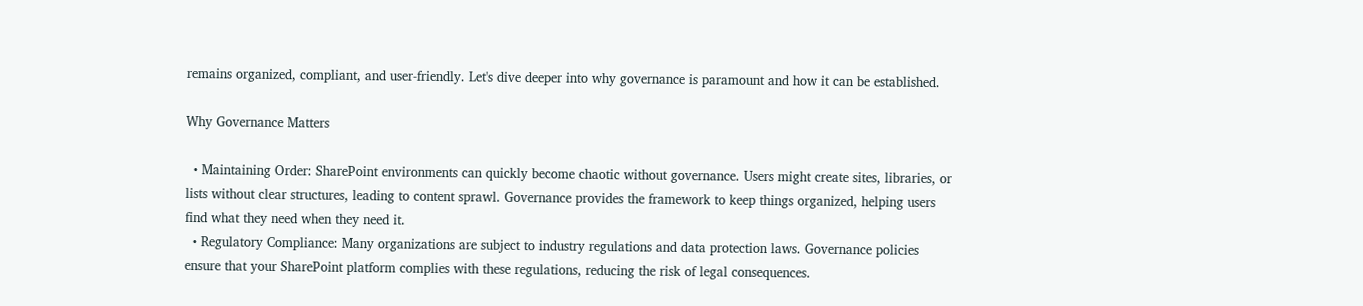remains organized, compliant, and user-friendly. Let's dive deeper into why governance is paramount and how it can be established.

Why Governance Matters

  • Maintaining Order: SharePoint environments can quickly become chaotic without governance. Users might create sites, libraries, or lists without clear structures, leading to content sprawl. Governance provides the framework to keep things organized, helping users find what they need when they need it.
  • Regulatory Compliance: Many organizations are subject to industry regulations and data protection laws. Governance policies ensure that your SharePoint platform complies with these regulations, reducing the risk of legal consequences.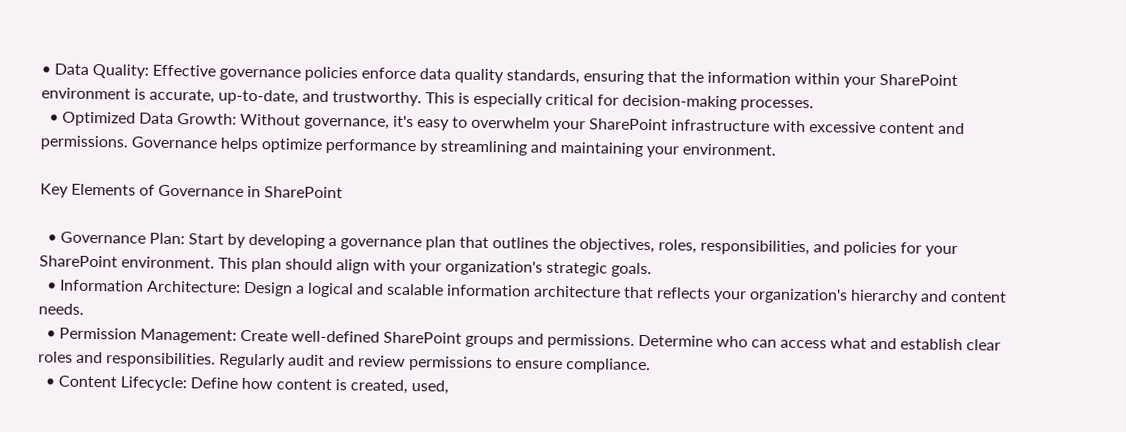• Data Quality: Effective governance policies enforce data quality standards, ensuring that the information within your SharePoint environment is accurate, up-to-date, and trustworthy. This is especially critical for decision-making processes.
  • Optimized Data Growth: Without governance, it's easy to overwhelm your SharePoint infrastructure with excessive content and permissions. Governance helps optimize performance by streamlining and maintaining your environment.

Key Elements of Governance in SharePoint

  • Governance Plan: Start by developing a governance plan that outlines the objectives, roles, responsibilities, and policies for your SharePoint environment. This plan should align with your organization's strategic goals.
  • Information Architecture: Design a logical and scalable information architecture that reflects your organization's hierarchy and content needs.
  • Permission Management: Create well-defined SharePoint groups and permissions. Determine who can access what and establish clear roles and responsibilities. Regularly audit and review permissions to ensure compliance.
  • Content Lifecycle: Define how content is created, used,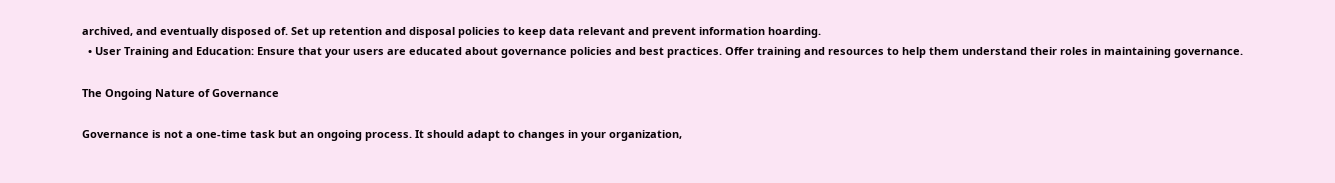archived, and eventually disposed of. Set up retention and disposal policies to keep data relevant and prevent information hoarding.
  • User Training and Education: Ensure that your users are educated about governance policies and best practices. Offer training and resources to help them understand their roles in maintaining governance.

The Ongoing Nature of Governance

Governance is not a one-time task but an ongoing process. It should adapt to changes in your organization,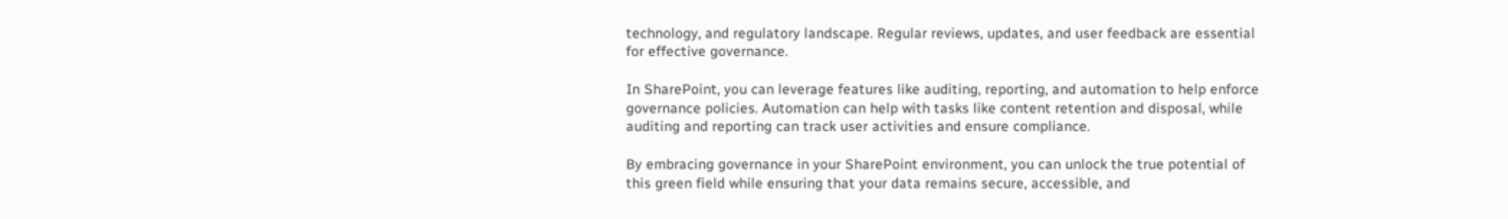technology, and regulatory landscape. Regular reviews, updates, and user feedback are essential for effective governance.

In SharePoint, you can leverage features like auditing, reporting, and automation to help enforce governance policies. Automation can help with tasks like content retention and disposal, while auditing and reporting can track user activities and ensure compliance.

By embracing governance in your SharePoint environment, you can unlock the true potential of this green field while ensuring that your data remains secure, accessible, and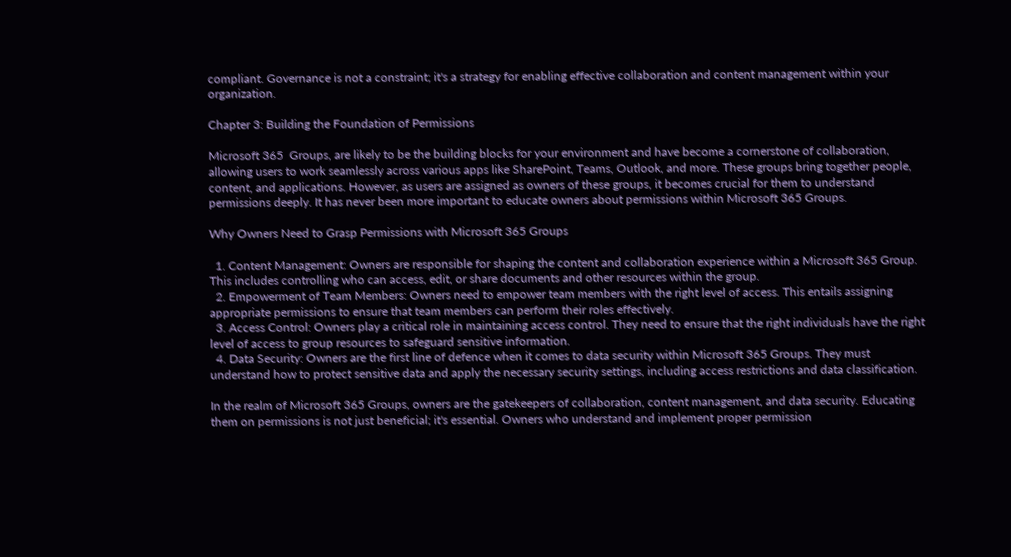compliant. Governance is not a constraint; it's a strategy for enabling effective collaboration and content management within your organization.

Chapter 3: Building the Foundation of Permissions

Microsoft 365  Groups, are likely to be the building blocks for your environment and have become a cornerstone of collaboration, allowing users to work seamlessly across various apps like SharePoint, Teams, Outlook, and more. These groups bring together people, content, and applications. However, as users are assigned as owners of these groups, it becomes crucial for them to understand permissions deeply. It has never been more important to educate owners about permissions within Microsoft 365 Groups.

Why Owners Need to Grasp Permissions with Microsoft 365 Groups

  1. Content Management: Owners are responsible for shaping the content and collaboration experience within a Microsoft 365 Group. This includes controlling who can access, edit, or share documents and other resources within the group.
  2. Empowerment of Team Members: Owners need to empower team members with the right level of access. This entails assigning appropriate permissions to ensure that team members can perform their roles effectively.
  3. Access Control: Owners play a critical role in maintaining access control. They need to ensure that the right individuals have the right level of access to group resources to safeguard sensitive information.
  4. Data Security: Owners are the first line of defence when it comes to data security within Microsoft 365 Groups. They must understand how to protect sensitive data and apply the necessary security settings, including access restrictions and data classification.

In the realm of Microsoft 365 Groups, owners are the gatekeepers of collaboration, content management, and data security. Educating them on permissions is not just beneficial; it's essential. Owners who understand and implement proper permission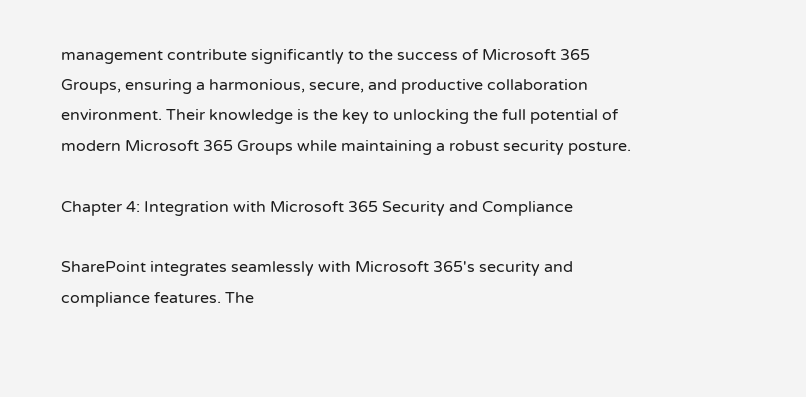management contribute significantly to the success of Microsoft 365 Groups, ensuring a harmonious, secure, and productive collaboration environment. Their knowledge is the key to unlocking the full potential of modern Microsoft 365 Groups while maintaining a robust security posture.

Chapter 4: Integration with Microsoft 365 Security and Compliance

SharePoint integrates seamlessly with Microsoft 365's security and compliance features. The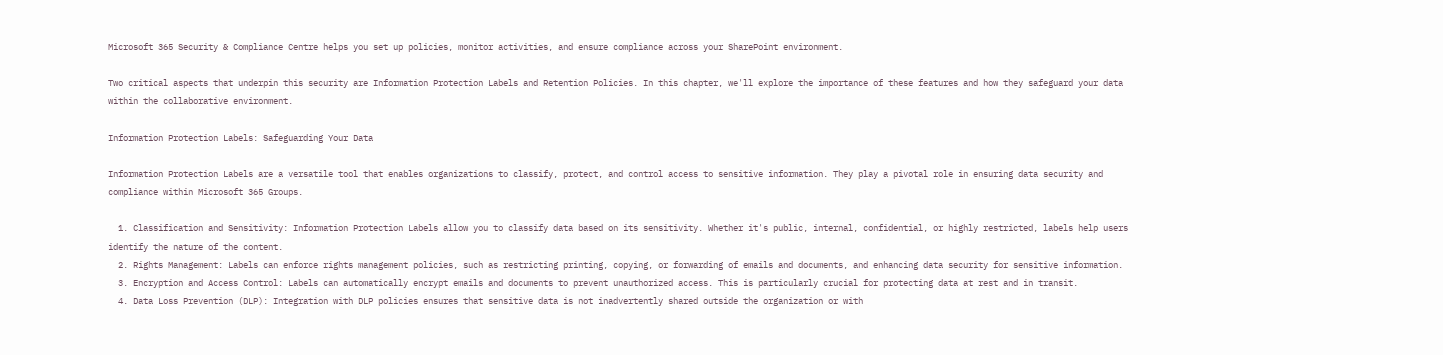Microsoft 365 Security & Compliance Centre helps you set up policies, monitor activities, and ensure compliance across your SharePoint environment.

Two critical aspects that underpin this security are Information Protection Labels and Retention Policies. In this chapter, we'll explore the importance of these features and how they safeguard your data within the collaborative environment.

Information Protection Labels: Safeguarding Your Data

Information Protection Labels are a versatile tool that enables organizations to classify, protect, and control access to sensitive information. They play a pivotal role in ensuring data security and compliance within Microsoft 365 Groups.

  1. Classification and Sensitivity: Information Protection Labels allow you to classify data based on its sensitivity. Whether it's public, internal, confidential, or highly restricted, labels help users identify the nature of the content.
  2. Rights Management: Labels can enforce rights management policies, such as restricting printing, copying, or forwarding of emails and documents, and enhancing data security for sensitive information.
  3. Encryption and Access Control: Labels can automatically encrypt emails and documents to prevent unauthorized access. This is particularly crucial for protecting data at rest and in transit.
  4. Data Loss Prevention (DLP): Integration with DLP policies ensures that sensitive data is not inadvertently shared outside the organization or with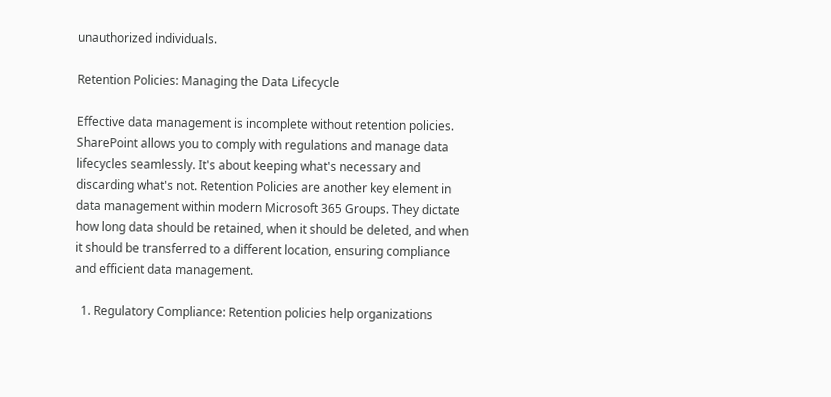unauthorized individuals.

Retention Policies: Managing the Data Lifecycle

Effective data management is incomplete without retention policies. SharePoint allows you to comply with regulations and manage data lifecycles seamlessly. It's about keeping what's necessary and discarding what's not. Retention Policies are another key element in data management within modern Microsoft 365 Groups. They dictate how long data should be retained, when it should be deleted, and when it should be transferred to a different location, ensuring compliance and efficient data management.

  1. Regulatory Compliance: Retention policies help organizations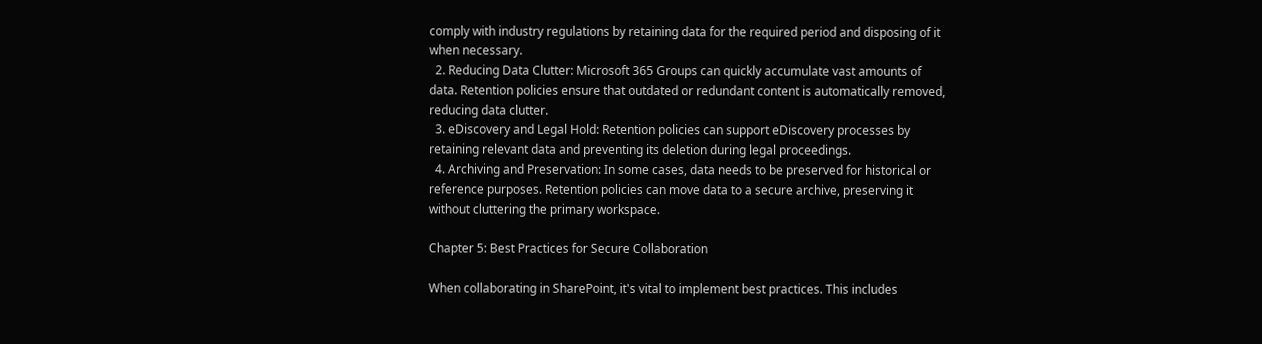comply with industry regulations by retaining data for the required period and disposing of it when necessary.
  2. Reducing Data Clutter: Microsoft 365 Groups can quickly accumulate vast amounts of data. Retention policies ensure that outdated or redundant content is automatically removed, reducing data clutter.
  3. eDiscovery and Legal Hold: Retention policies can support eDiscovery processes by retaining relevant data and preventing its deletion during legal proceedings.
  4. Archiving and Preservation: In some cases, data needs to be preserved for historical or reference purposes. Retention policies can move data to a secure archive, preserving it without cluttering the primary workspace.

Chapter 5: Best Practices for Secure Collaboration

When collaborating in SharePoint, it's vital to implement best practices. This includes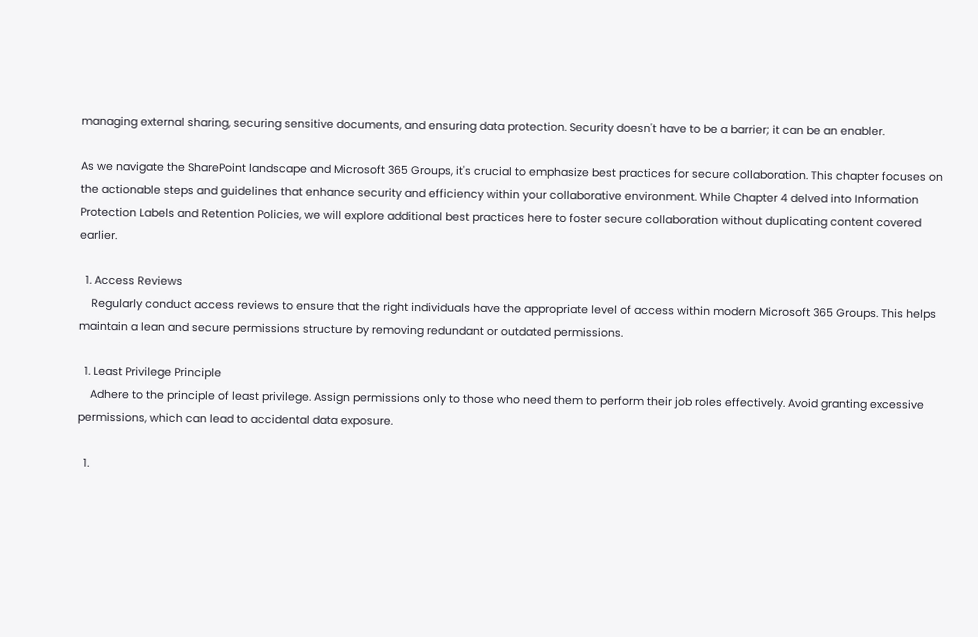managing external sharing, securing sensitive documents, and ensuring data protection. Security doesn't have to be a barrier; it can be an enabler.

As we navigate the SharePoint landscape and Microsoft 365 Groups, it's crucial to emphasize best practices for secure collaboration. This chapter focuses on the actionable steps and guidelines that enhance security and efficiency within your collaborative environment. While Chapter 4 delved into Information Protection Labels and Retention Policies, we will explore additional best practices here to foster secure collaboration without duplicating content covered earlier.

  1. Access Reviews
    Regularly conduct access reviews to ensure that the right individuals have the appropriate level of access within modern Microsoft 365 Groups. This helps maintain a lean and secure permissions structure by removing redundant or outdated permissions.

  1. Least Privilege Principle
    Adhere to the principle of least privilege. Assign permissions only to those who need them to perform their job roles effectively. Avoid granting excessive permissions, which can lead to accidental data exposure.

  1.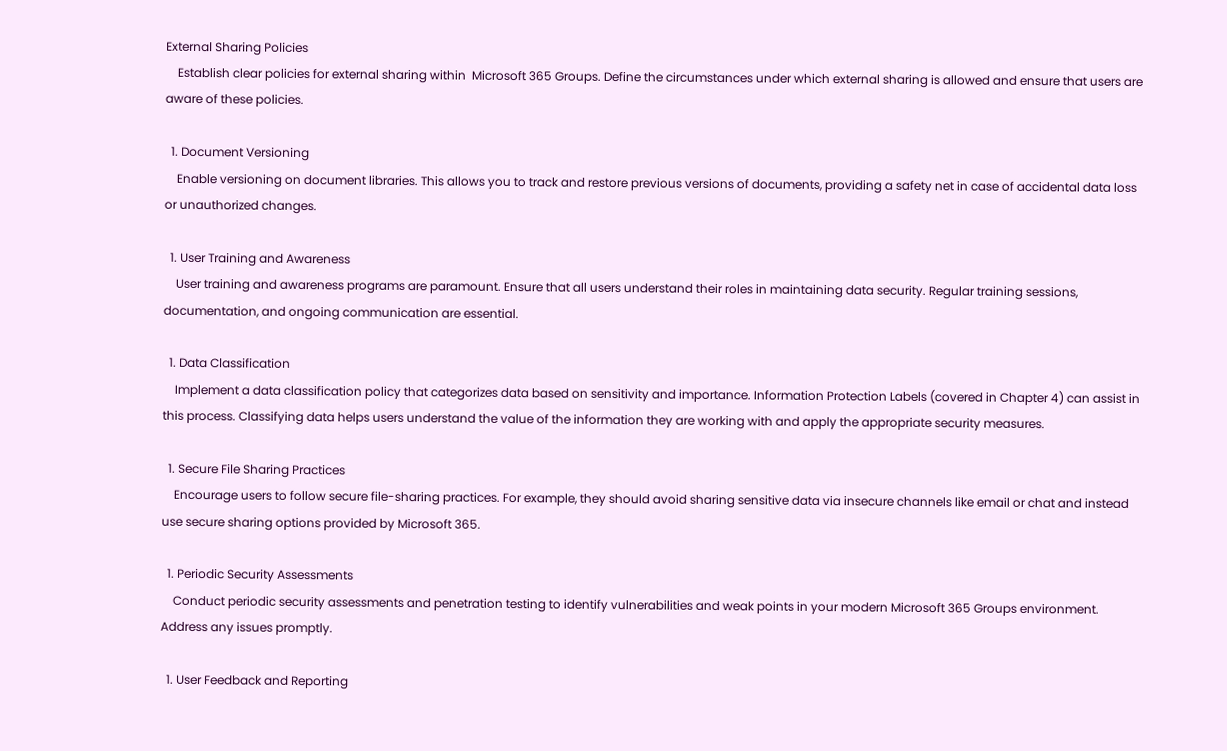External Sharing Policies
    Establish clear policies for external sharing within  Microsoft 365 Groups. Define the circumstances under which external sharing is allowed and ensure that users are aware of these policies.

  1. Document Versioning
    Enable versioning on document libraries. This allows you to track and restore previous versions of documents, providing a safety net in case of accidental data loss or unauthorized changes.

  1. User Training and Awareness
    User training and awareness programs are paramount. Ensure that all users understand their roles in maintaining data security. Regular training sessions, documentation, and ongoing communication are essential.

  1. Data Classification
    Implement a data classification policy that categorizes data based on sensitivity and importance. Information Protection Labels (covered in Chapter 4) can assist in this process. Classifying data helps users understand the value of the information they are working with and apply the appropriate security measures.

  1. Secure File Sharing Practices
    Encourage users to follow secure file-sharing practices. For example, they should avoid sharing sensitive data via insecure channels like email or chat and instead use secure sharing options provided by Microsoft 365.

  1. Periodic Security Assessments
    Conduct periodic security assessments and penetration testing to identify vulnerabilities and weak points in your modern Microsoft 365 Groups environment. Address any issues promptly.

  1. User Feedback and Reporting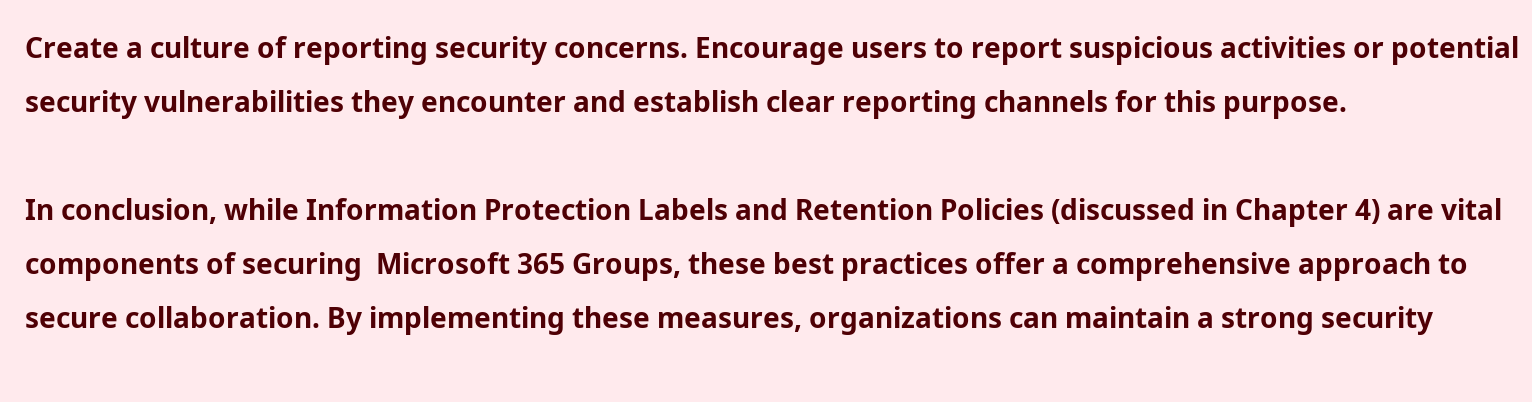Create a culture of reporting security concerns. Encourage users to report suspicious activities or potential security vulnerabilities they encounter and establish clear reporting channels for this purpose.

In conclusion, while Information Protection Labels and Retention Policies (discussed in Chapter 4) are vital components of securing  Microsoft 365 Groups, these best practices offer a comprehensive approach to secure collaboration. By implementing these measures, organizations can maintain a strong security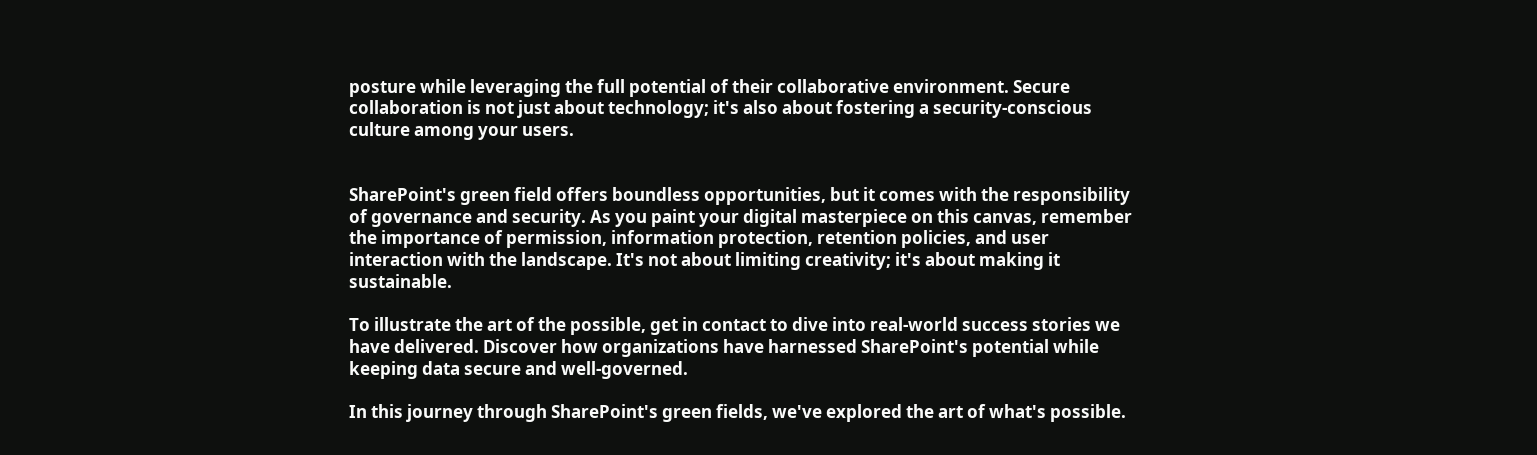posture while leveraging the full potential of their collaborative environment. Secure collaboration is not just about technology; it's also about fostering a security-conscious culture among your users.


SharePoint's green field offers boundless opportunities, but it comes with the responsibility of governance and security. As you paint your digital masterpiece on this canvas, remember the importance of permission, information protection, retention policies, and user interaction with the landscape. It's not about limiting creativity; it's about making it sustainable.

To illustrate the art of the possible, get in contact to dive into real-world success stories we have delivered. Discover how organizations have harnessed SharePoint's potential while keeping data secure and well-governed.

In this journey through SharePoint's green fields, we've explored the art of what's possible.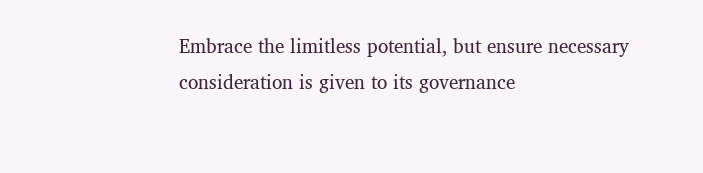Embrace the limitless potential, but ensure necessary consideration is given to its governance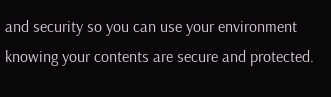and security so you can use your environment knowing your contents are secure and protected.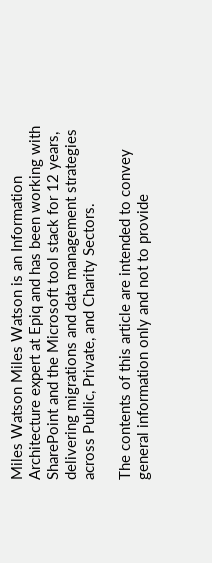Miles Watson Miles Watson is an Information Architecture expert at Epiq and has been working with SharePoint and the Microsoft tool stack for 12 years, delivering migrations and data management strategies across Public, Private, and Charity Sectors.

The contents of this article are intended to convey general information only and not to provide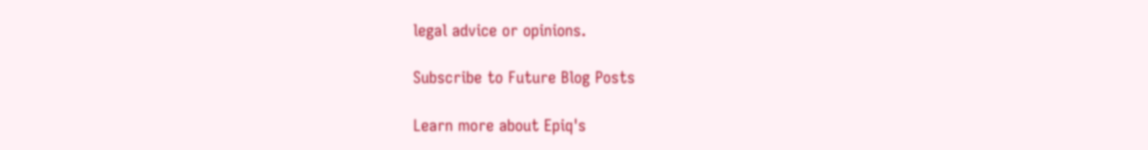legal advice or opinions.

Subscribe to Future Blog Posts

Learn more about Epiq's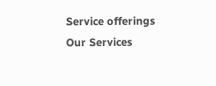Service offerings
Our Services